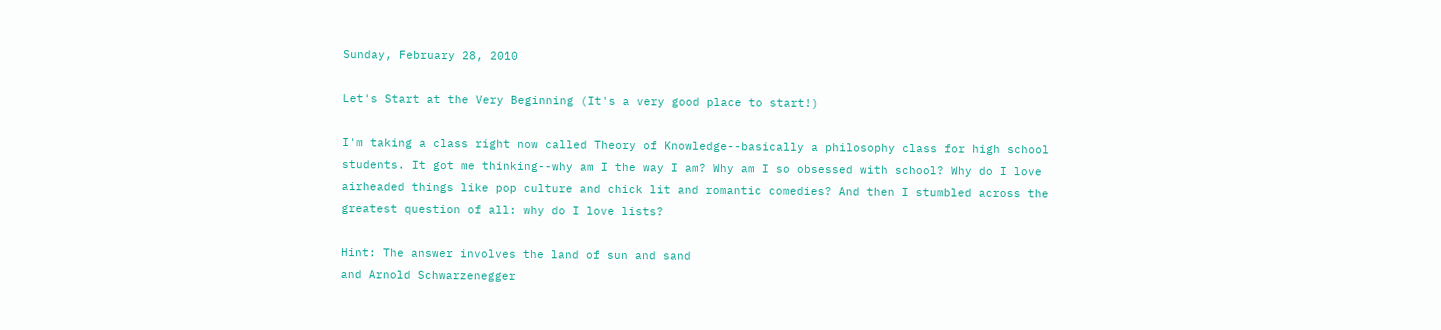Sunday, February 28, 2010

Let's Start at the Very Beginning (It's a very good place to start!)

I'm taking a class right now called Theory of Knowledge--basically a philosophy class for high school students. It got me thinking--why am I the way I am? Why am I so obsessed with school? Why do I love airheaded things like pop culture and chick lit and romantic comedies? And then I stumbled across the greatest question of all: why do I love lists?

Hint: The answer involves the land of sun and sand
and Arnold Schwarzenegger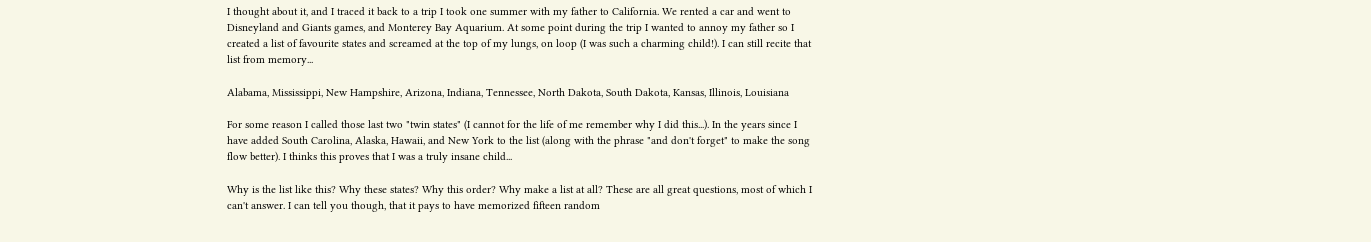I thought about it, and I traced it back to a trip I took one summer with my father to California. We rented a car and went to Disneyland and Giants games, and Monterey Bay Aquarium. At some point during the trip I wanted to annoy my father so I created a list of favourite states and screamed at the top of my lungs, on loop (I was such a charming child!). I can still recite that list from memory...

Alabama, Mississippi, New Hampshire, Arizona, Indiana, Tennessee, North Dakota, South Dakota, Kansas, Illinois, Louisiana

For some reason I called those last two "twin states" (I cannot for the life of me remember why I did this...). In the years since I have added South Carolina, Alaska, Hawaii, and New York to the list (along with the phrase "and don't forget" to make the song flow better). I thinks this proves that I was a truly insane child...

Why is the list like this? Why these states? Why this order? Why make a list at all? These are all great questions, most of which I can't answer. I can tell you though, that it pays to have memorized fifteen random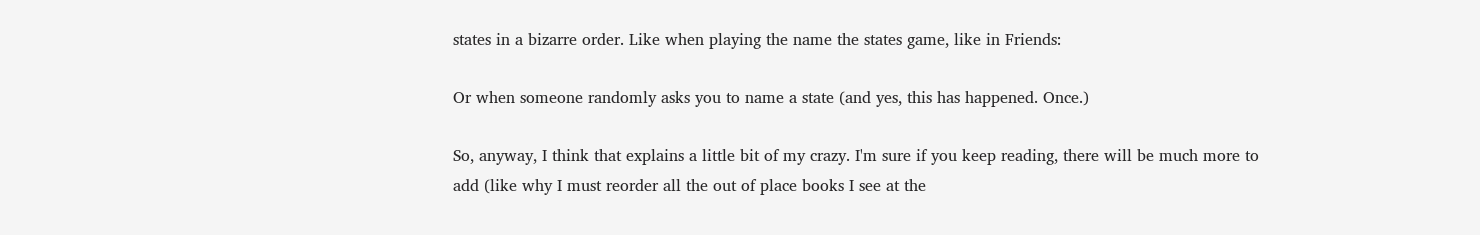states in a bizarre order. Like when playing the name the states game, like in Friends:

Or when someone randomly asks you to name a state (and yes, this has happened. Once.)

So, anyway, I think that explains a little bit of my crazy. I'm sure if you keep reading, there will be much more to add (like why I must reorder all the out of place books I see at the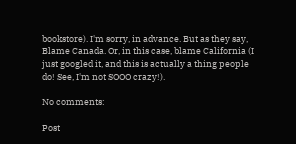bookstore). I'm sorry, in advance. But as they say, Blame Canada. Or, in this case, blame California (I just googled it, and this is actually a thing people do! See, I'm not SOOO crazy!).

No comments:

Post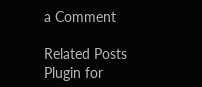a Comment

Related Posts Plugin for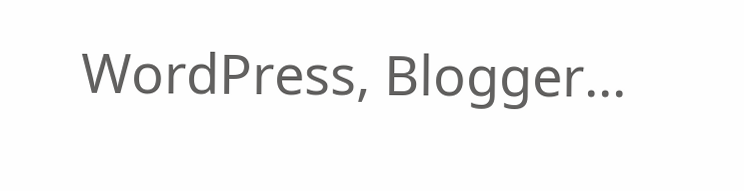WordPress, Blogger...